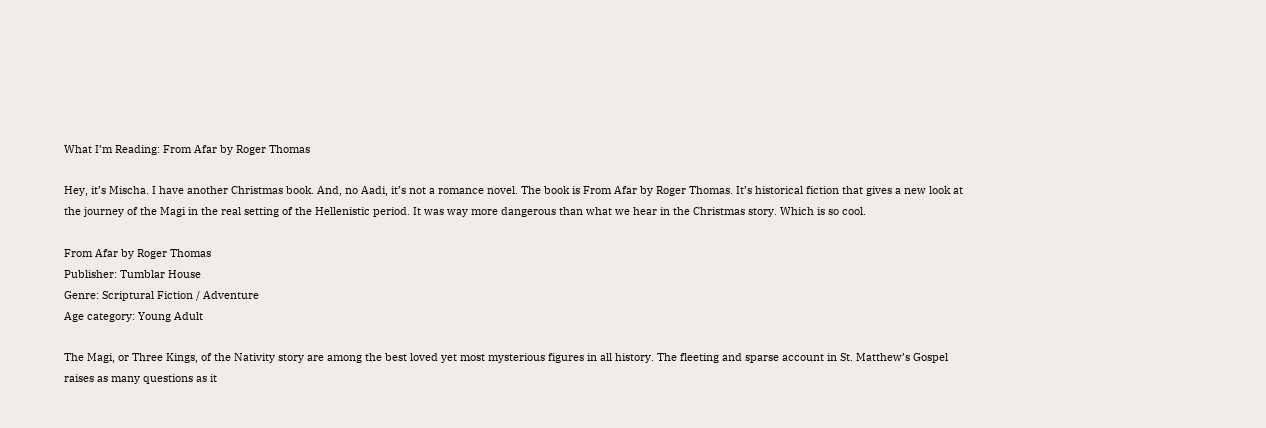What I’m Reading: From Afar by Roger Thomas

Hey, it’s Mischa. I have another Christmas book. And, no Aadi, it’s not a romance novel. The book is From Afar by Roger Thomas. It’s historical fiction that gives a new look at the journey of the Magi in the real setting of the Hellenistic period. It was way more dangerous than what we hear in the Christmas story. Which is so cool.

From Afar by Roger Thomas
Publisher: Tumblar House
Genre: Scriptural Fiction / Adventure
Age category: Young Adult

The Magi, or Three Kings, of the Nativity story are among the best loved yet most mysterious figures in all history. The fleeting and sparse account in St. Matthew’s Gospel raises as many questions as it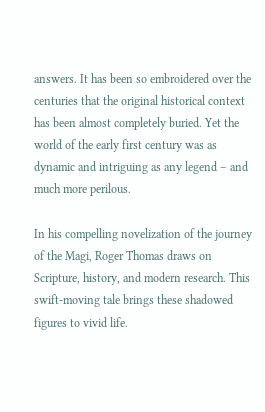answers. It has been so embroidered over the centuries that the original historical context has been almost completely buried. Yet the world of the early first century was as dynamic and intriguing as any legend – and much more perilous.

In his compelling novelization of the journey of the Magi, Roger Thomas draws on Scripture, history, and modern research. This swift-moving tale brings these shadowed figures to vivid life.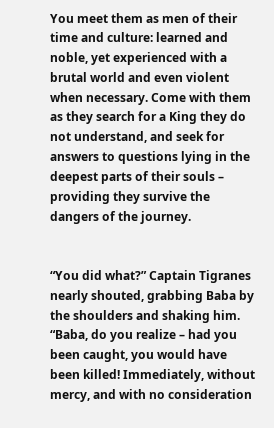You meet them as men of their time and culture: learned and noble, yet experienced with a brutal world and even violent when necessary. Come with them as they search for a King they do not understand, and seek for answers to questions lying in the deepest parts of their souls – providing they survive the dangers of the journey.


“You did what?” Captain Tigranes nearly shouted, grabbing Baba by the shoulders and shaking him. “Baba, do you realize – had you been caught, you would have been killed! Immediately, without mercy, and with no consideration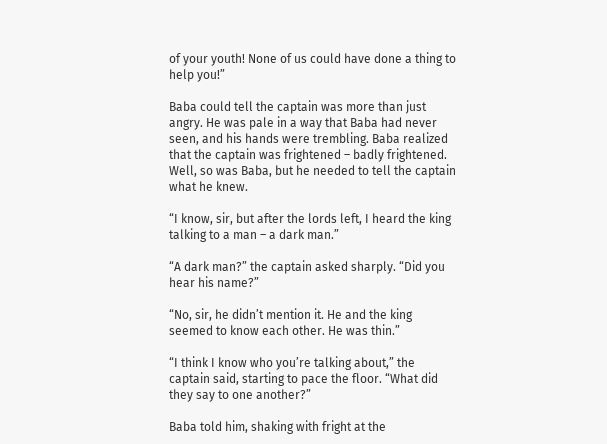of your youth! None of us could have done a thing to help you!”

Baba could tell the captain was more than just angry. He was pale in a way that Baba had never seen, and his hands were trembling. Baba realized that the captain was frightened – badly frightened. Well, so was Baba, but he needed to tell the captain what he knew.

“I know, sir, but after the lords left, I heard the king talking to a man – a dark man.”

“A dark man?” the captain asked sharply. “Did you hear his name?”

“No, sir, he didn’t mention it. He and the king seemed to know each other. He was thin.”

“I think I know who you’re talking about,” the captain said, starting to pace the floor. “What did they say to one another?”

Baba told him, shaking with fright at the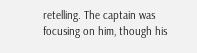retelling. The captain was focusing on him, though his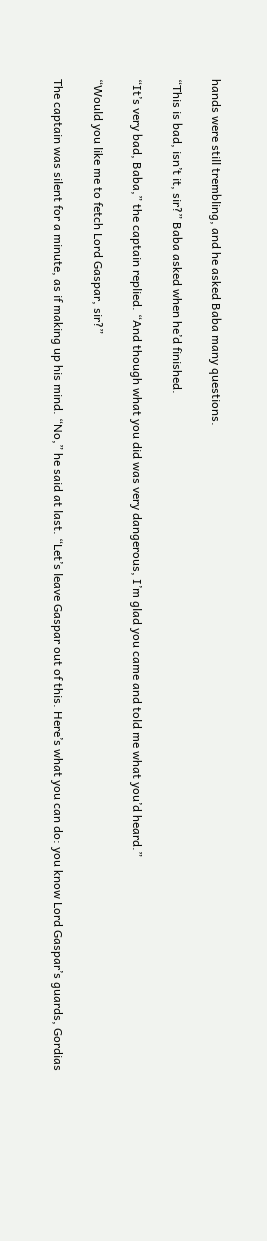hands were still trembling, and he asked Baba many questions.

“This is bad, isn’t it, sir?” Baba asked when he’d finished.

“It’s very bad, Baba,” the captain replied. “And though what you did was very dangerous, I’m glad you came and told me what you’d heard.”

“Would you like me to fetch Lord Gaspar, sir?”

The captain was silent for a minute, as if making up his mind. “No,” he said at last. “Let’s leave Gaspar out of this. Here’s what you can do: you know Lord Gaspar’s guards, Gordias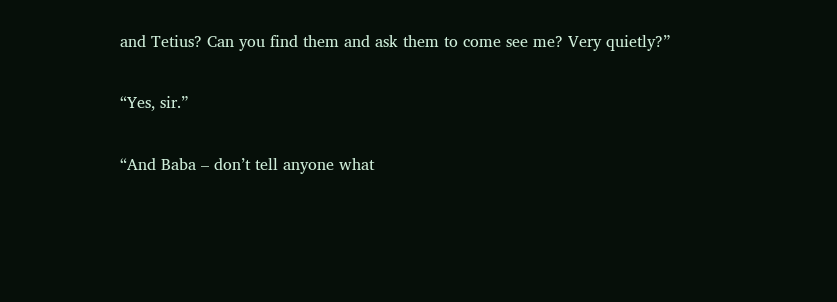and Tetius? Can you find them and ask them to come see me? Very quietly?”

“Yes, sir.”

“And Baba – don’t tell anyone what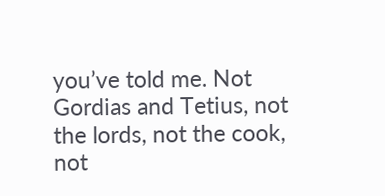you’ve told me. Not Gordias and Tetius, not the lords, not the cook, not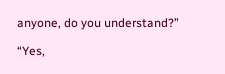anyone, do you understand?”

“Yes,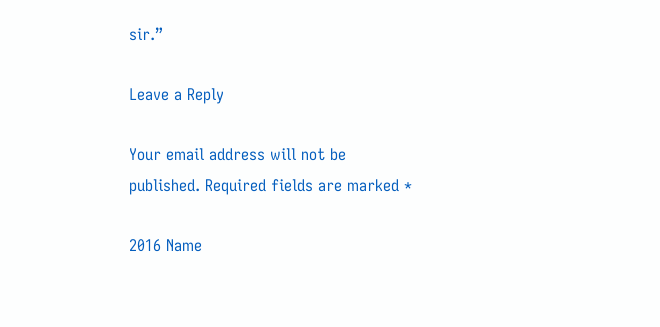sir.”

Leave a Reply

Your email address will not be published. Required fields are marked *

2016 Name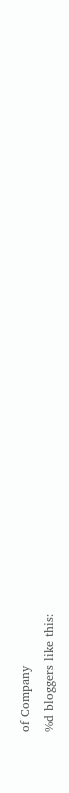of Company
%d bloggers like this: